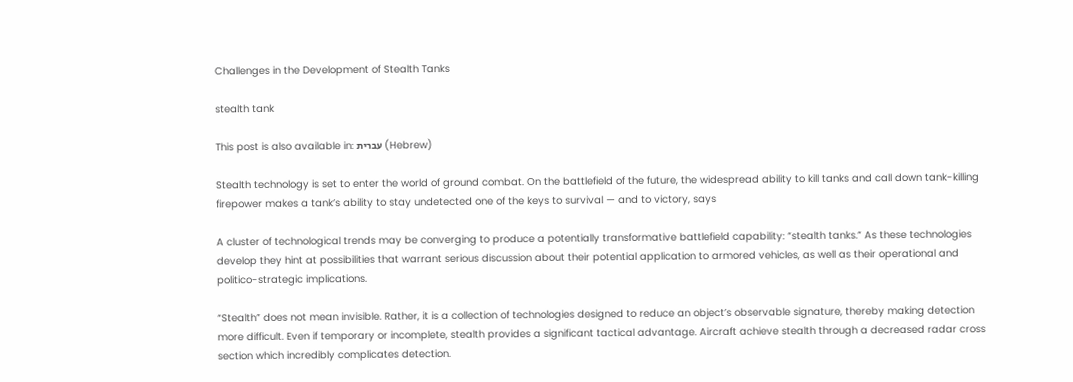Challenges in the Development of Stealth Tanks

stealth tank

This post is also available in: עברית (Hebrew)

Stealth technology is set to enter the world of ground combat. On the battlefield of the future, the widespread ability to kill tanks and call down tank-killing firepower makes a tank’s ability to stay undetected one of the keys to survival — and to victory, says

A cluster of technological trends may be converging to produce a potentially transformative battlefield capability: “stealth tanks.” As these technologies develop they hint at possibilities that warrant serious discussion about their potential application to armored vehicles, as well as their operational and politico-strategic implications.

“Stealth” does not mean invisible. Rather, it is a collection of technologies designed to reduce an object’s observable signature, thereby making detection more difficult. Even if temporary or incomplete, stealth provides a significant tactical advantage. Aircraft achieve stealth through a decreased radar cross section which incredibly complicates detection.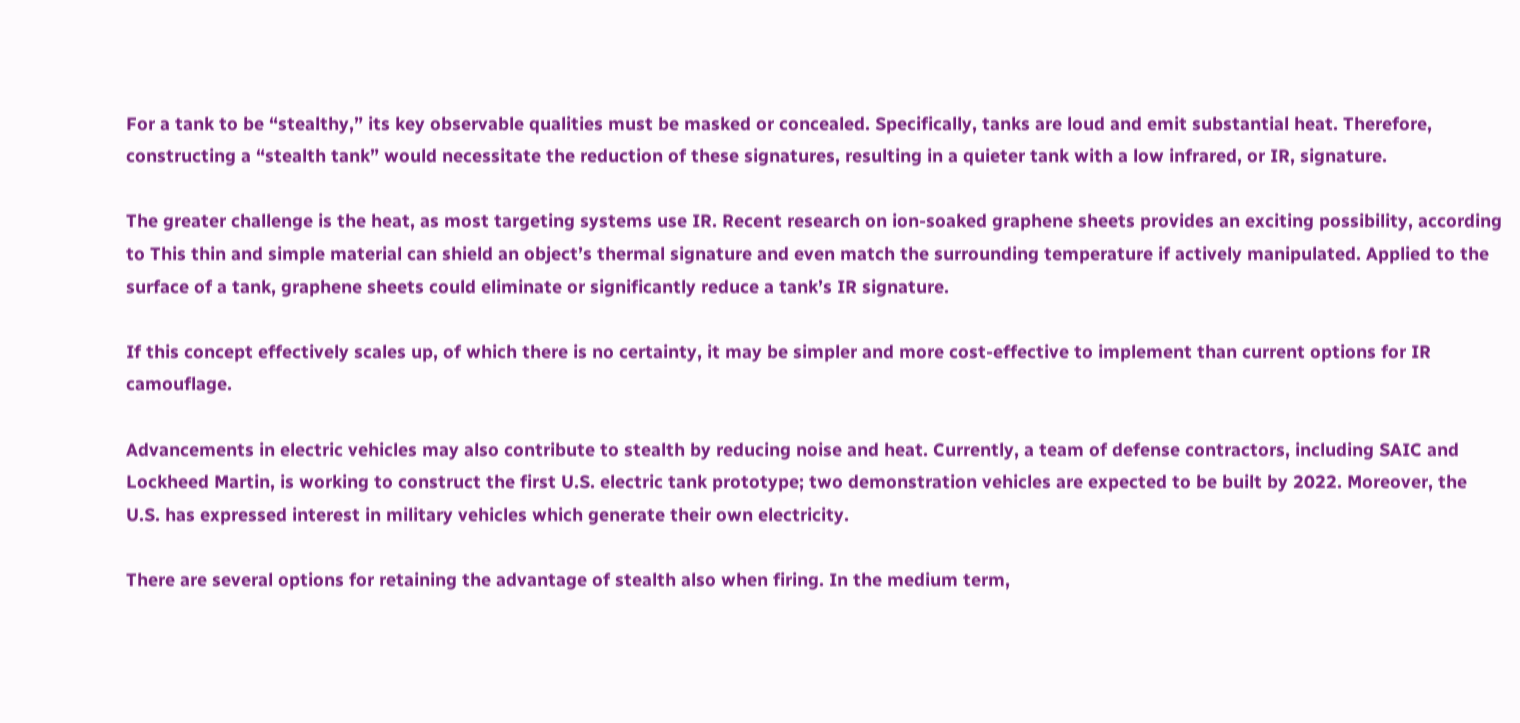For a tank to be “stealthy,” its key observable qualities must be masked or concealed. Specifically, tanks are loud and emit substantial heat. Therefore, constructing a “stealth tank” would necessitate the reduction of these signatures, resulting in a quieter tank with a low infrared, or IR, signature.

The greater challenge is the heat, as most targeting systems use IR. Recent research on ion-soaked graphene sheets provides an exciting possibility, according to This thin and simple material can shield an object’s thermal signature and even match the surrounding temperature if actively manipulated. Applied to the surface of a tank, graphene sheets could eliminate or significantly reduce a tank’s IR signature.

If this concept effectively scales up, of which there is no certainty, it may be simpler and more cost-effective to implement than current options for IR camouflage.

Advancements in electric vehicles may also contribute to stealth by reducing noise and heat. Currently, a team of defense contractors, including SAIC and Lockheed Martin, is working to construct the first U.S. electric tank prototype; two demonstration vehicles are expected to be built by 2022. Moreover, the U.S. has expressed interest in military vehicles which generate their own electricity.

There are several options for retaining the advantage of stealth also when firing. In the medium term,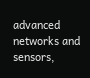advanced networks and sensors,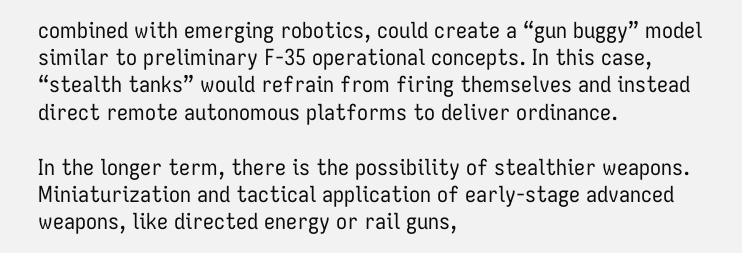combined with emerging robotics, could create a “gun buggy” model similar to preliminary F-35 operational concepts. In this case, “stealth tanks” would refrain from firing themselves and instead direct remote autonomous platforms to deliver ordinance.

In the longer term, there is the possibility of stealthier weapons. Miniaturization and tactical application of early-stage advanced weapons, like directed energy or rail guns,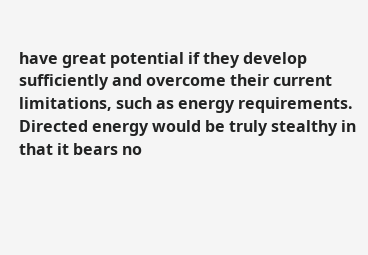have great potential if they develop sufficiently and overcome their current limitations, such as energy requirements. Directed energy would be truly stealthy in that it bears no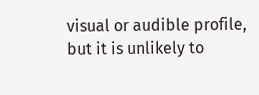visual or audible profile, but it is unlikely to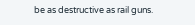be as destructive as rail guns.